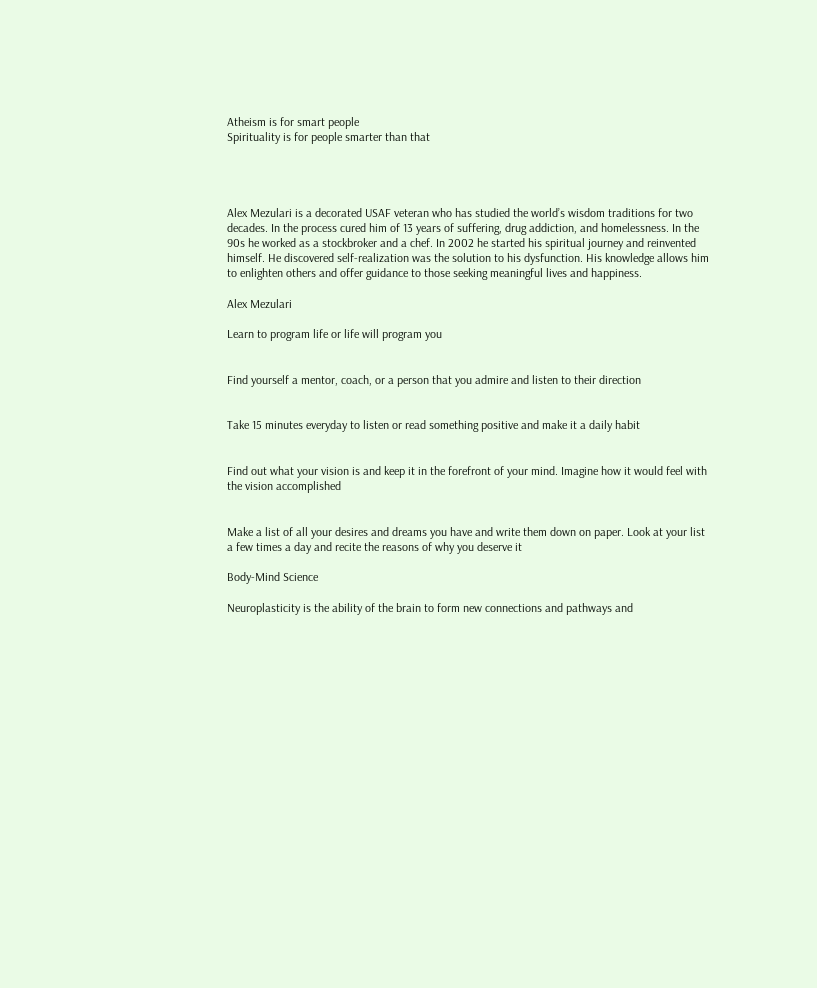Atheism is for smart people
Spirituality is for people smarter than that




Alex Mezulari is a decorated USAF veteran who has studied the world’s wisdom traditions for two decades. In the process cured him of 13 years of suffering, drug addiction, and homelessness. In the 90s he worked as a stockbroker and a chef. In 2002 he started his spiritual journey and reinvented himself. He discovered self-realization was the solution to his dysfunction. His knowledge allows him to enlighten others and offer guidance to those seeking meaningful lives and happiness.

Alex Mezulari

Learn to program life or life will program you


Find yourself a mentor, coach, or a person that you admire and listen to their direction


Take 15 minutes everyday to listen or read something positive and make it a daily habit


Find out what your vision is and keep it in the forefront of your mind. Imagine how it would feel with the vision accomplished


Make a list of all your desires and dreams you have and write them down on paper. Look at your list a few times a day and recite the reasons of why you deserve it

Body-Mind Science

Neuroplasticity is the ability of the brain to form new connections and pathways and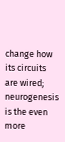change how its circuits are wired; neurogenesis is the even more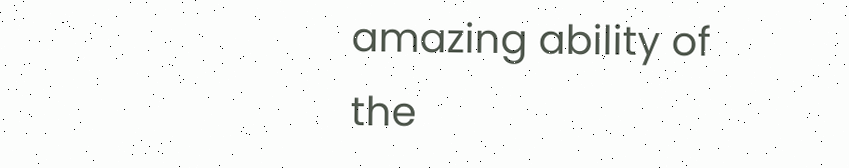amazing ability of the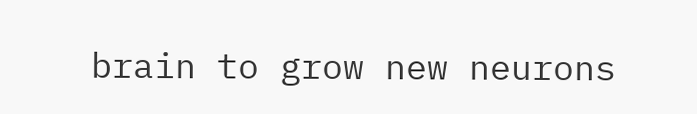brain to grow new neurons